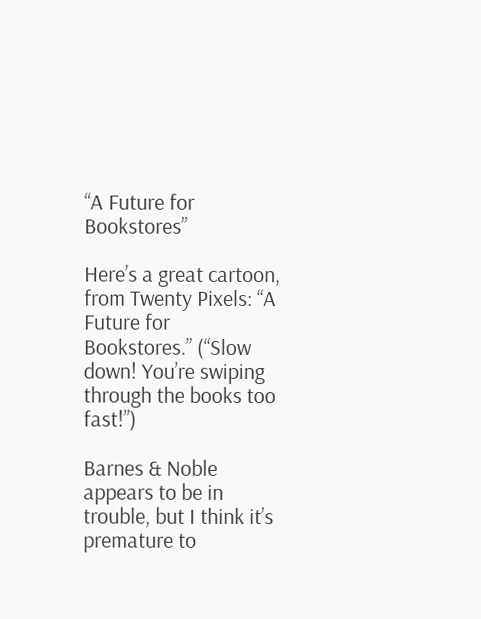“A Future for Bookstores”

Here’s a great cartoon, from Twenty Pixels: “A Future for Bookstores.” (“Slow down! You’re swiping through the books too fast!”)

Barnes & Noble appears to be in trouble, but I think it’s premature to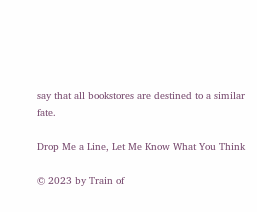say that all bookstores are destined to a similar fate.

Drop Me a Line, Let Me Know What You Think

© 2023 by Train of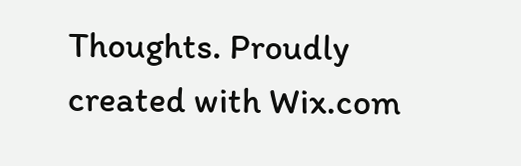Thoughts. Proudly created with Wix.com